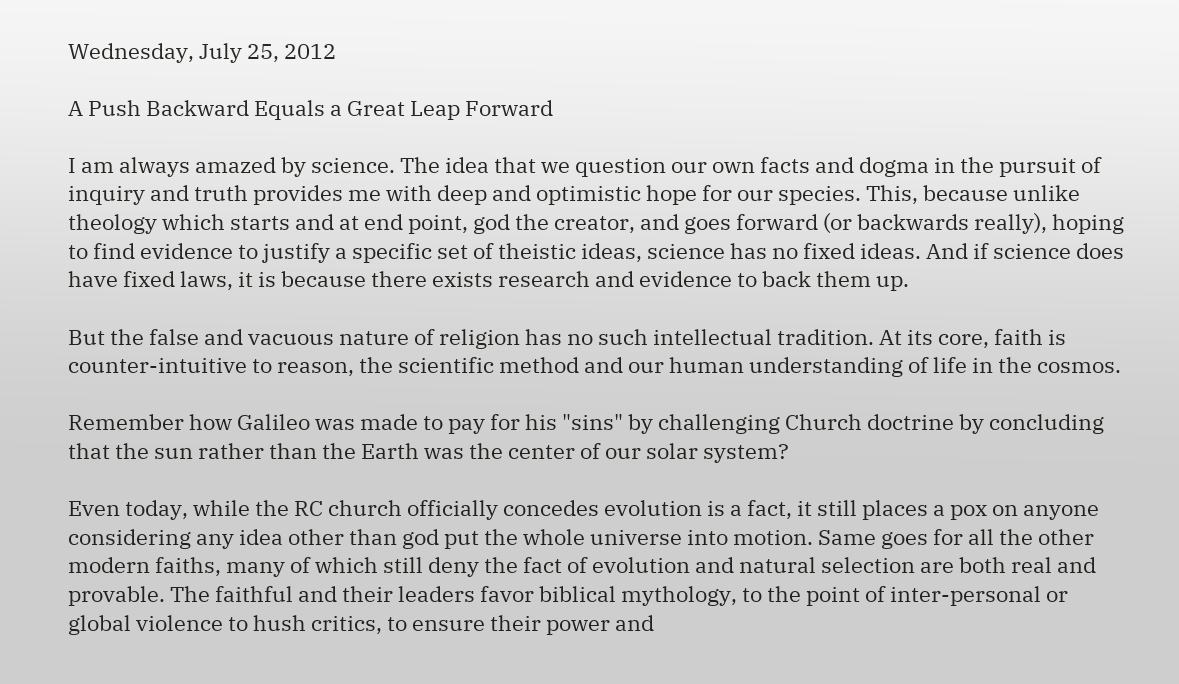Wednesday, July 25, 2012

A Push Backward Equals a Great Leap Forward

I am always amazed by science. The idea that we question our own facts and dogma in the pursuit of inquiry and truth provides me with deep and optimistic hope for our species. This, because unlike theology which starts and at end point, god the creator, and goes forward (or backwards really), hoping to find evidence to justify a specific set of theistic ideas, science has no fixed ideas. And if science does have fixed laws, it is because there exists research and evidence to back them up.

But the false and vacuous nature of religion has no such intellectual tradition. At its core, faith is counter-intuitive to reason, the scientific method and our human understanding of life in the cosmos.

Remember how Galileo was made to pay for his "sins" by challenging Church doctrine by concluding that the sun rather than the Earth was the center of our solar system?

Even today, while the RC church officially concedes evolution is a fact, it still places a pox on anyone considering any idea other than god put the whole universe into motion. Same goes for all the other modern faiths, many of which still deny the fact of evolution and natural selection are both real and provable. The faithful and their leaders favor biblical mythology, to the point of inter-personal or global violence to hush critics, to ensure their power and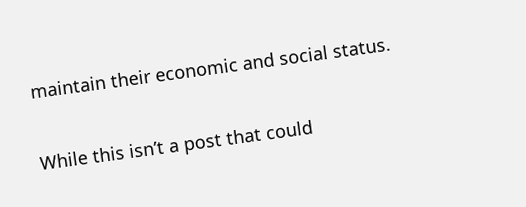maintain their economic and social status.

While this isn’t a post that could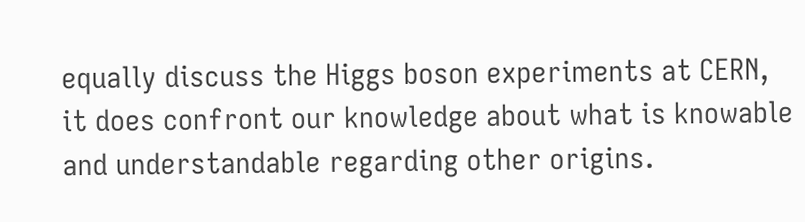equally discuss the Higgs boson experiments at CERN, it does confront our knowledge about what is knowable and understandable regarding other origins.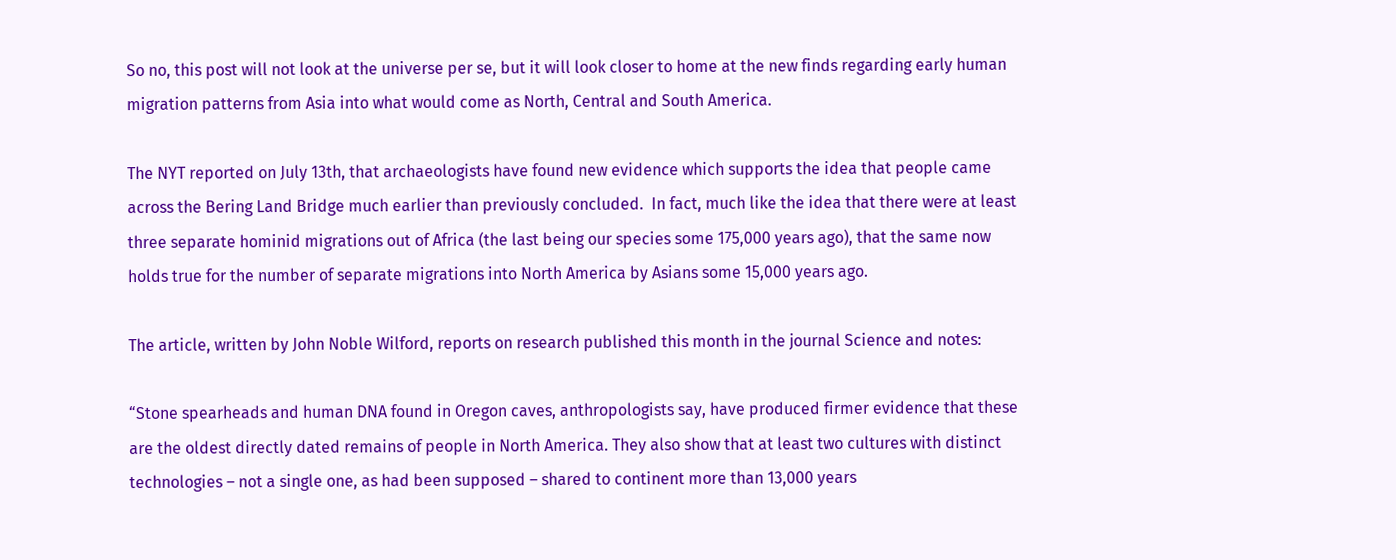So no, this post will not look at the universe per se, but it will look closer to home at the new finds regarding early human migration patterns from Asia into what would come as North, Central and South America.

The NYT reported on July 13th, that archaeologists have found new evidence which supports the idea that people came across the Bering Land Bridge much earlier than previously concluded.  In fact, much like the idea that there were at least three separate hominid migrations out of Africa (the last being our species some 175,000 years ago), that the same now holds true for the number of separate migrations into North America by Asians some 15,000 years ago.

The article, written by John Noble Wilford, reports on research published this month in the journal Science and notes:

“Stone spearheads and human DNA found in Oregon caves, anthropologists say, have produced firmer evidence that these are the oldest directly dated remains of people in North America. They also show that at least two cultures with distinct technologies – not a single one, as had been supposed – shared to continent more than 13,000 years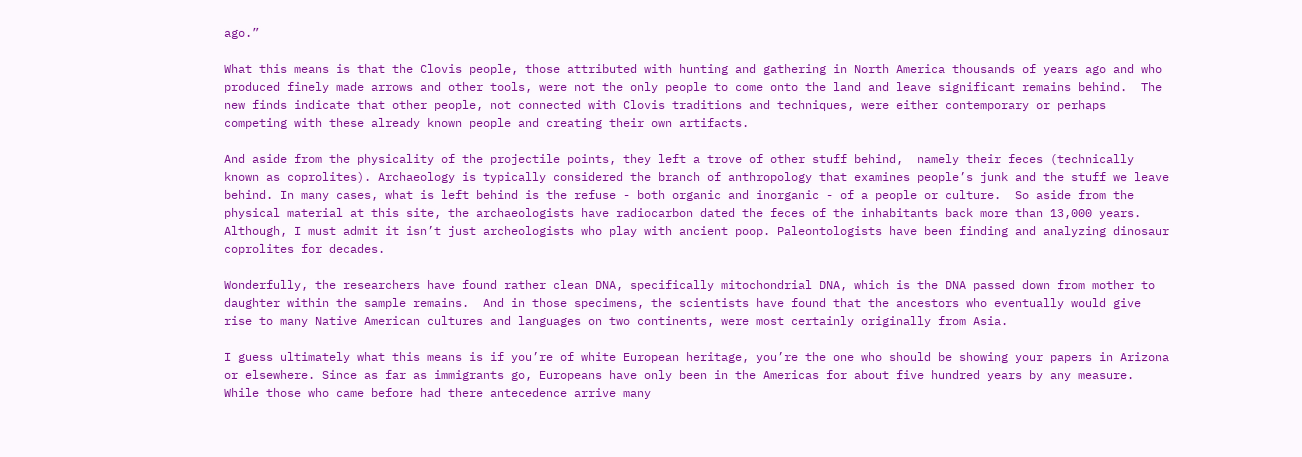ago.”

What this means is that the Clovis people, those attributed with hunting and gathering in North America thousands of years ago and who produced finely made arrows and other tools, were not the only people to come onto the land and leave significant remains behind.  The new finds indicate that other people, not connected with Clovis traditions and techniques, were either contemporary or perhaps competing with these already known people and creating their own artifacts.

And aside from the physicality of the projectile points, they left a trove of other stuff behind,  namely their feces (technically known as coprolites). Archaeology is typically considered the branch of anthropology that examines people’s junk and the stuff we leave behind. In many cases, what is left behind is the refuse - both organic and inorganic - of a people or culture.  So aside from the physical material at this site, the archaeologists have radiocarbon dated the feces of the inhabitants back more than 13,000 years. Although, I must admit it isn’t just archeologists who play with ancient poop. Paleontologists have been finding and analyzing dinosaur coprolites for decades.

Wonderfully, the researchers have found rather clean DNA, specifically mitochondrial DNA, which is the DNA passed down from mother to daughter within the sample remains.  And in those specimens, the scientists have found that the ancestors who eventually would give rise to many Native American cultures and languages on two continents, were most certainly originally from Asia.

I guess ultimately what this means is if you’re of white European heritage, you’re the one who should be showing your papers in Arizona or elsewhere. Since as far as immigrants go, Europeans have only been in the Americas for about five hundred years by any measure. While those who came before had there antecedence arrive many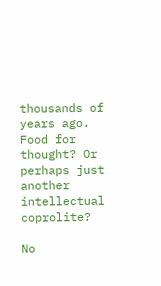thousands of years ago. Food for thought? Or perhaps just another intellectual coprolite?

No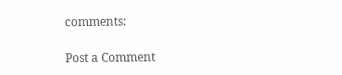comments:

Post a Comment